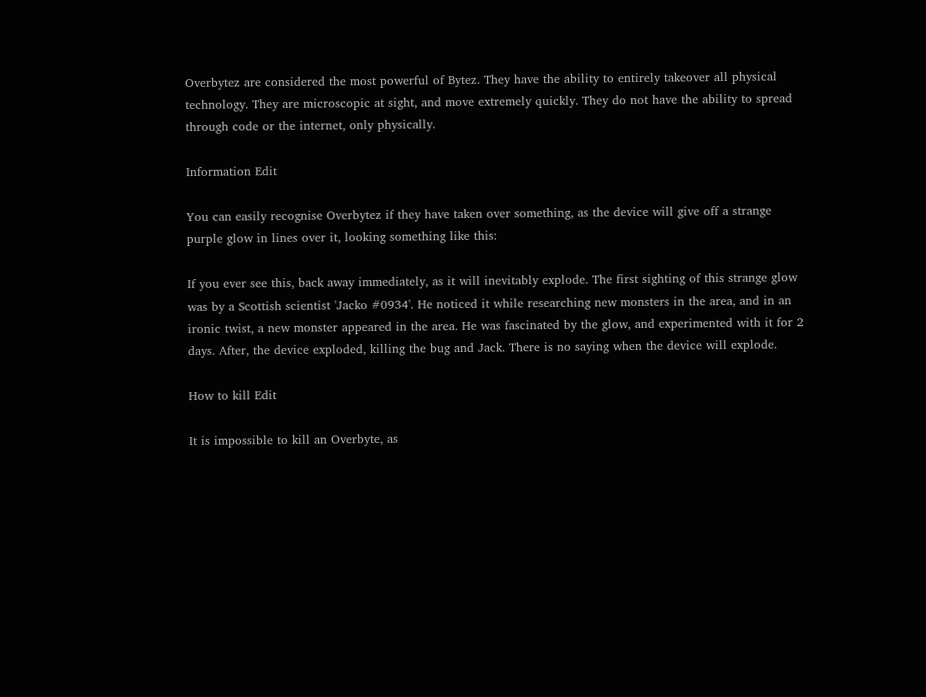Overbytez are considered the most powerful of Bytez. They have the ability to entirely takeover all physical technology. They are microscopic at sight, and move extremely quickly. They do not have the ability to spread through code or the internet, only physically.

Information Edit

You can easily recognise Overbytez if they have taken over something, as the device will give off a strange purple glow in lines over it, looking something like this:

If you ever see this, back away immediately, as it will inevitably explode. The first sighting of this strange glow was by a Scottish scientist 'Jacko #0934'. He noticed it while researching new monsters in the area, and in an ironic twist, a new monster appeared in the area. He was fascinated by the glow, and experimented with it for 2 days. After, the device exploded, killing the bug and Jack. There is no saying when the device will explode.

How to kill Edit

It is impossible to kill an Overbyte, as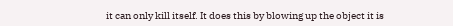it can only kill itself. It does this by blowing up the object it is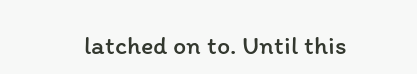latched on to. Until this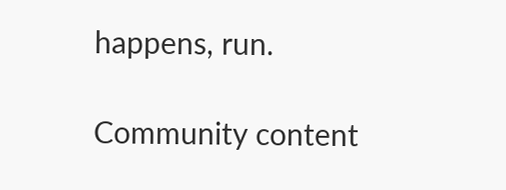happens, run.

Community content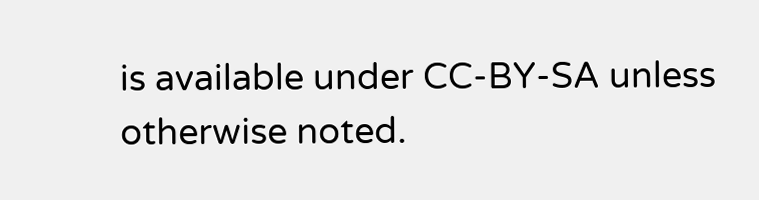is available under CC-BY-SA unless otherwise noted.